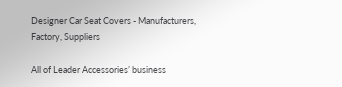Designer Car Seat Covers - Manufacturers, Factory, Suppliers

All of Leader Accessories’ business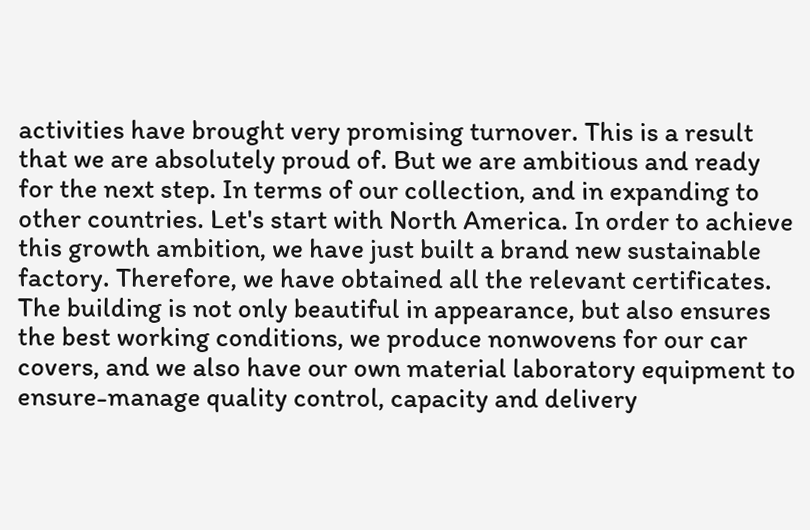activities have brought very promising turnover. This is a result that we are absolutely proud of. But we are ambitious and ready for the next step. In terms of our collection, and in expanding to other countries. Let's start with North America. In order to achieve this growth ambition, we have just built a brand new sustainable factory. Therefore, we have obtained all the relevant certificates. The building is not only beautiful in appearance, but also ensures the best working conditions, we produce nonwovens for our car covers, and we also have our own material laboratory equipment to ensure-manage quality control, capacity and delivery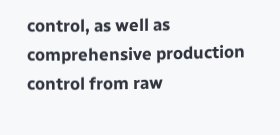control, as well as comprehensive production control from raw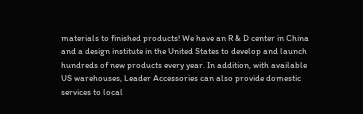materials to finished products! We have an R & D center in China and a design institute in the United States to develop and launch hundreds of new products every year. In addition, with available US warehouses, Leader Accessories can also provide domestic services to local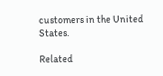customers in the United States.

Related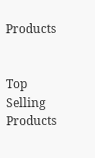Products


Top Selling Products